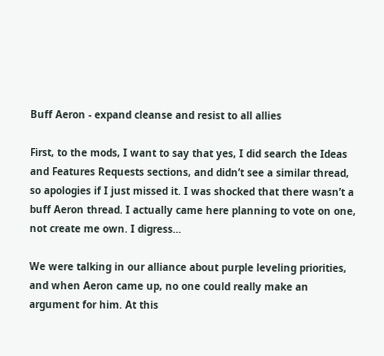Buff Aeron - expand cleanse and resist to all allies

First, to the mods, I want to say that yes, I did search the Ideas and Features Requests sections, and didn’t see a similar thread, so apologies if I just missed it. I was shocked that there wasn’t a buff Aeron thread. I actually came here planning to vote on one, not create me own. I digress…

We were talking in our alliance about purple leveling priorities, and when Aeron came up, no one could really make an argument for him. At this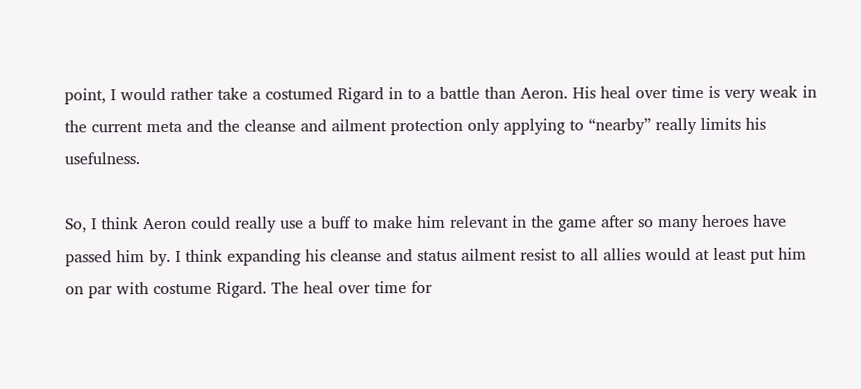point, I would rather take a costumed Rigard in to a battle than Aeron. His heal over time is very weak in the current meta and the cleanse and ailment protection only applying to “nearby” really limits his usefulness.

So, I think Aeron could really use a buff to make him relevant in the game after so many heroes have passed him by. I think expanding his cleanse and status ailment resist to all allies would at least put him on par with costume Rigard. The heal over time for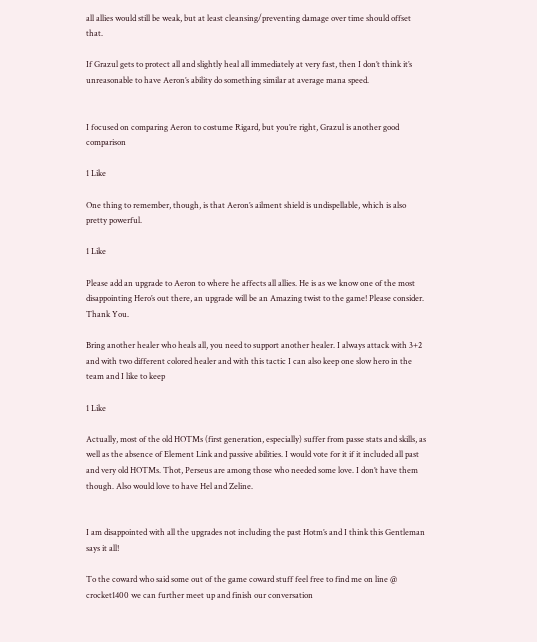all allies would still be weak, but at least cleansing/preventing damage over time should offset that.

If Grazul gets to protect all and slightly heal all immediately at very fast, then I don’t think it’s unreasonable to have Aeron’s ability do something similar at average mana speed.


I focused on comparing Aeron to costume Rigard, but you’re right, Grazul is another good comparison

1 Like

One thing to remember, though, is that Aeron’s ailment shield is undispellable, which is also pretty powerful.

1 Like

Please add an upgrade to Aeron to where he affects all allies. He is as we know one of the most disappointing Hero’s out there, an upgrade will be an Amazing twist to the game! Please consider. Thank You.

Bring another healer who heals all, you need to support another healer. I always attack with 3+2 and with two different colored healer and with this tactic I can also keep one slow hero in the team and I like to keep

1 Like

Actually, most of the old HOTMs (first generation, especially) suffer from passe stats and skills, as well as the absence of Element Link and passive abilities. I would vote for it if it included all past and very old HOTMs. Thot, Perseus are among those who needed some love. I don’t have them though. Also would love to have Hel and Zeline.


I am disappointed with all the upgrades not including the past Hotm’s and I think this Gentleman says it all!

To the coward who said some out of the game coward stuff feel free to find me on line @ crocket1400 we can further meet up and finish our conversation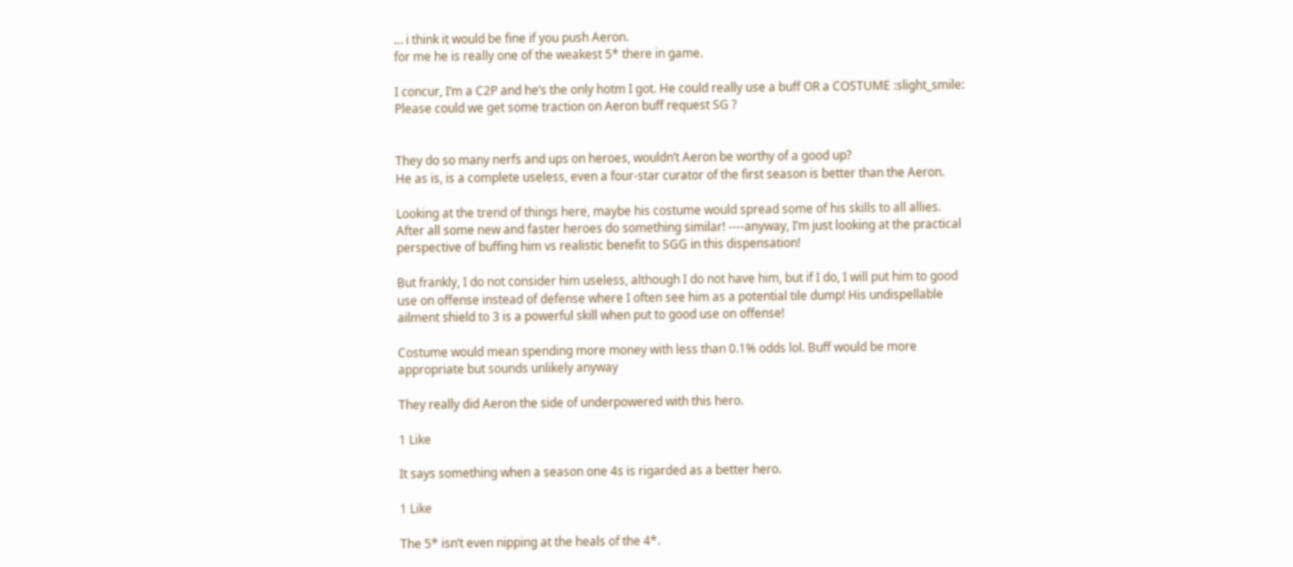… i think it would be fine if you push Aeron.
for me he is really one of the weakest 5* there in game.

I concur, I’m a C2P and he’s the only hotm I got. He could really use a buff OR a COSTUME :slight_smile:
Please could we get some traction on Aeron buff request SG ?


They do so many nerfs and ups on heroes, wouldn’t Aeron be worthy of a good up?
He as is, is a complete useless, even a four-star curator of the first season is better than the Aeron.

Looking at the trend of things here, maybe his costume would spread some of his skills to all allies.
After all some new and faster heroes do something similar! ----anyway, I’m just looking at the practical perspective of buffing him vs realistic benefit to SGG in this dispensation!

But frankly, I do not consider him useless, although I do not have him, but if I do, I will put him to good use on offense instead of defense where I often see him as a potential tile dump! His undispellable ailment shield to 3 is a powerful skill when put to good use on offense!

Costume would mean spending more money with less than 0.1% odds lol. Buff would be more appropriate but sounds unlikely anyway

They really did Aeron the side of underpowered with this hero.

1 Like

It says something when a season one 4s is rigarded as a better hero.

1 Like

The 5* isn’t even nipping at the heals of the 4*.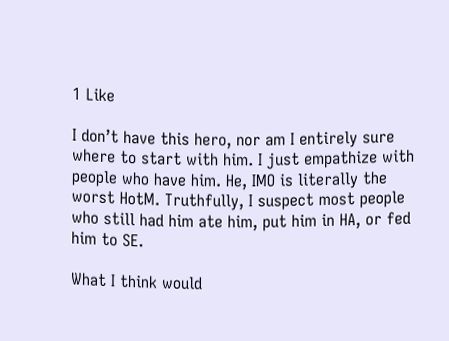1 Like

I don’t have this hero, nor am I entirely sure where to start with him. I just empathize with people who have him. He, IMO is literally the worst HotM. Truthfully, I suspect most people who still had him ate him, put him in HA, or fed him to SE.

What I think would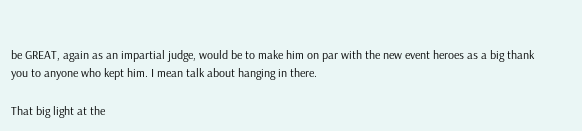be GREAT, again as an impartial judge, would be to make him on par with the new event heroes as a big thank you to anyone who kept him. I mean talk about hanging in there.

That big light at the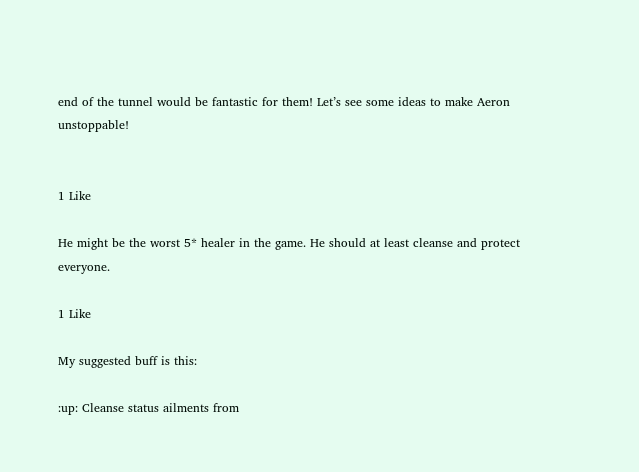end of the tunnel would be fantastic for them! Let’s see some ideas to make Aeron unstoppable!


1 Like

He might be the worst 5* healer in the game. He should at least cleanse and protect everyone.

1 Like

My suggested buff is this:

:up: Cleanse status ailments from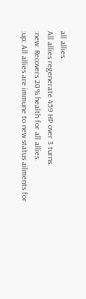all allies.
All allies regenerate 459 HP over 3 turns.
:new: Recovers 20% health for all allies.
:up: All allies are immune to new status ailments for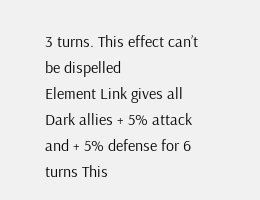3 turns. This effect can’t be dispelled
Element Link gives all Dark allies + 5% attack and + 5% defense for 6 turns This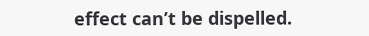effect can’t be dispelled.